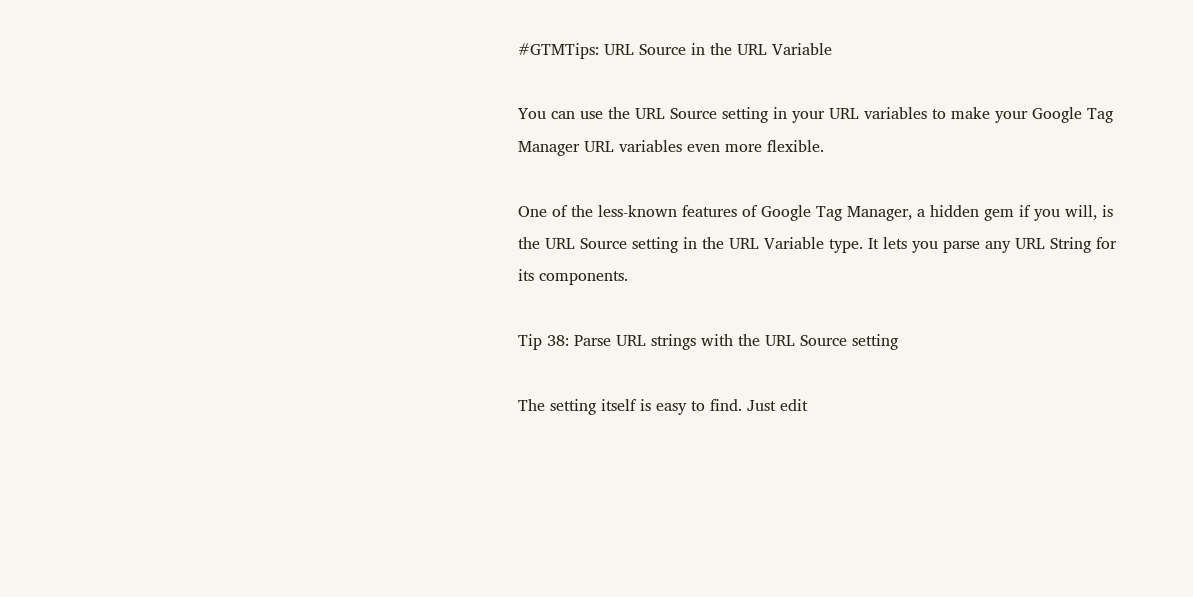#GTMTips: URL Source in the URL Variable

You can use the URL Source setting in your URL variables to make your Google Tag Manager URL variables even more flexible.

One of the less-known features of Google Tag Manager, a hidden gem if you will, is the URL Source setting in the URL Variable type. It lets you parse any URL String for its components.

Tip 38: Parse URL strings with the URL Source setting

The setting itself is easy to find. Just edit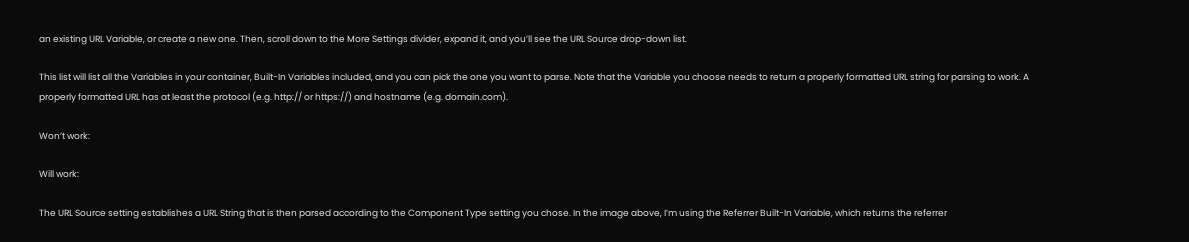an existing URL Variable, or create a new one. Then, scroll down to the More Settings divider, expand it, and you’ll see the URL Source drop-down list.

This list will list all the Variables in your container, Built-In Variables included, and you can pick the one you want to parse. Note that the Variable you choose needs to return a properly formatted URL string for parsing to work. A properly formatted URL has at least the protocol (e.g. http:// or https://) and hostname (e.g. domain.com).

Won’t work:

Will work:

The URL Source setting establishes a URL String that is then parsed according to the Component Type setting you chose. In the image above, I’m using the Referrer Built-In Variable, which returns the referrer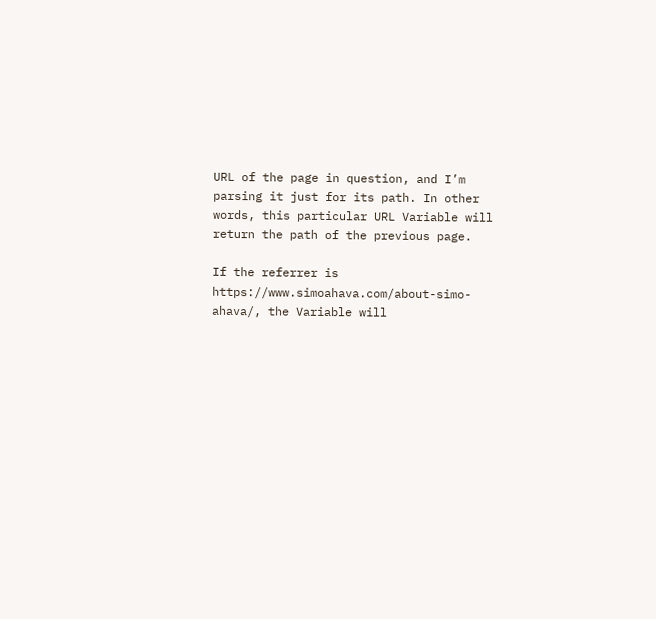URL of the page in question, and I’m parsing it just for its path. In other words, this particular URL Variable will return the path of the previous page.

If the referrer is https://www.simoahava.com/about-simo-ahava/, the Variable will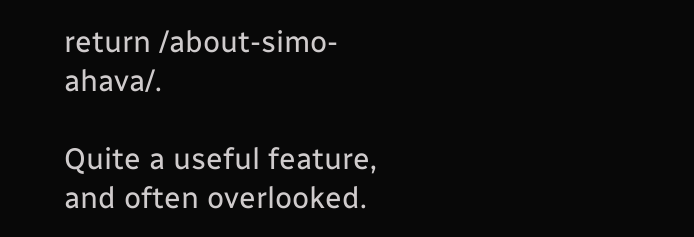return /about-simo-ahava/.

Quite a useful feature, and often overlooked.